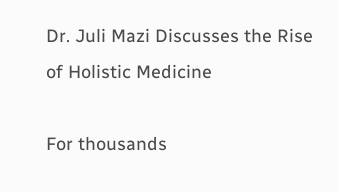Dr. Juli Mazi Discusses the Rise of Holistic Medicine

For thousands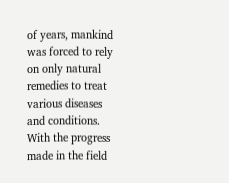of years, mankind was forced to rely on only natural remedies to treat various diseases and conditions. With the progress made in the field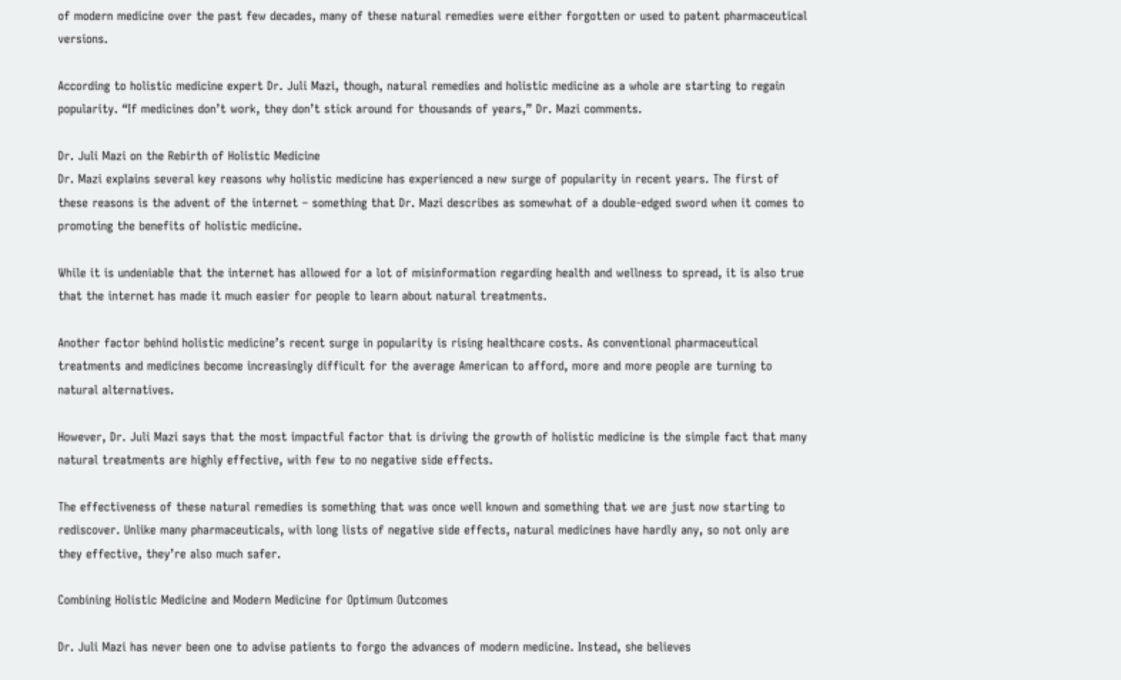of modern medicine over the past few decades, many of these natural remedies were either forgotten or used to patent pharmaceutical versions.

According to holistic medicine expert Dr. Juli Mazi, though, natural remedies and holistic medicine as a whole are starting to regain popularity. “If medicines don’t work, they don’t stick around for thousands of years,” Dr. Mazi comments.

Dr. Juli Mazi on the Rebirth of Holistic Medicine
Dr. Mazi explains several key reasons why holistic medicine has experienced a new surge of popularity in recent years. The first of these reasons is the advent of the internet – something that Dr. Mazi describes as somewhat of a double-edged sword when it comes to promoting the benefits of holistic medicine.

While it is undeniable that the internet has allowed for a lot of misinformation regarding health and wellness to spread, it is also true that the internet has made it much easier for people to learn about natural treatments.

Another factor behind holistic medicine’s recent surge in popularity is rising healthcare costs. As conventional pharmaceutical treatments and medicines become increasingly difficult for the average American to afford, more and more people are turning to natural alternatives.

However, Dr. Juli Mazi says that the most impactful factor that is driving the growth of holistic medicine is the simple fact that many natural treatments are highly effective, with few to no negative side effects.

The effectiveness of these natural remedies is something that was once well known and something that we are just now starting to rediscover. Unlike many pharmaceuticals, with long lists of negative side effects, natural medicines have hardly any, so not only are they effective, they’re also much safer.

Combining Holistic Medicine and Modern Medicine for Optimum Outcomes

Dr. Juli Mazi has never been one to advise patients to forgo the advances of modern medicine. Instead, she believes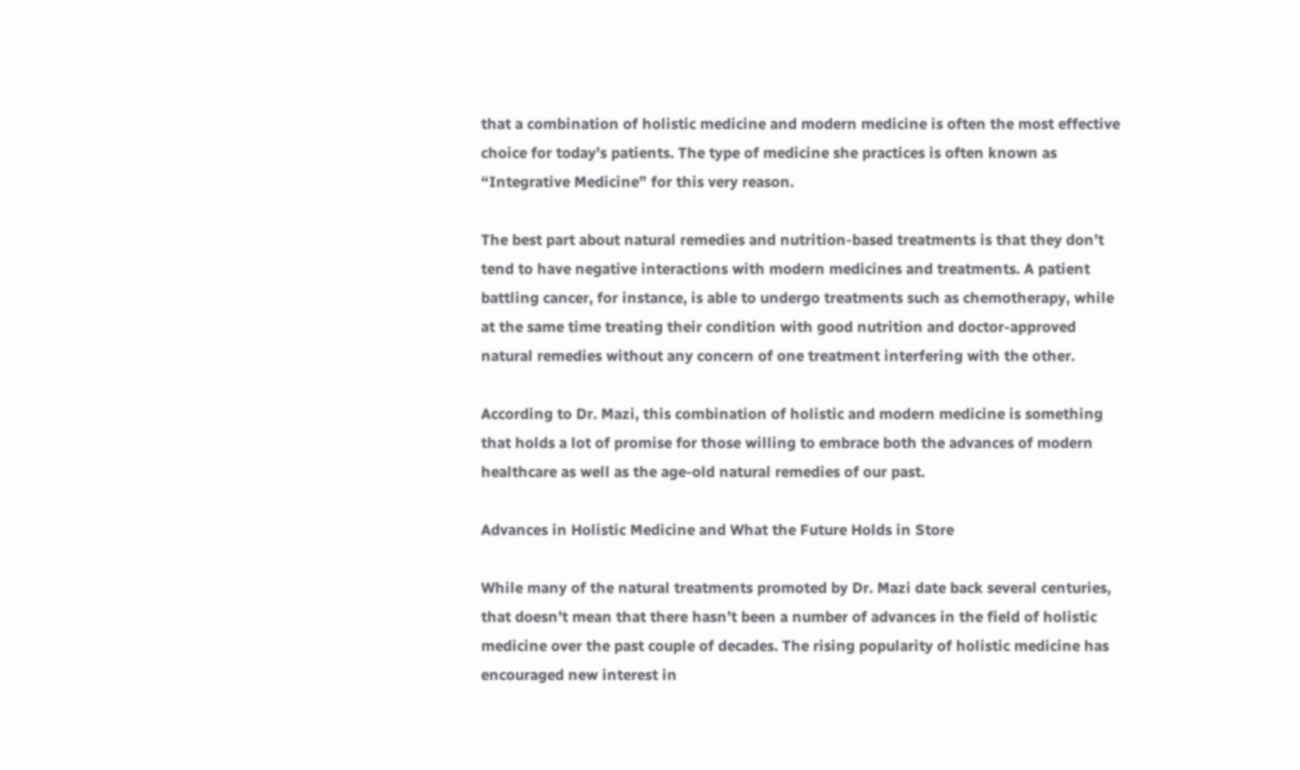that a combination of holistic medicine and modern medicine is often the most effective choice for today’s patients. The type of medicine she practices is often known as “Integrative Medicine” for this very reason.

The best part about natural remedies and nutrition-based treatments is that they don’t tend to have negative interactions with modern medicines and treatments. A patient battling cancer, for instance, is able to undergo treatments such as chemotherapy, while at the same time treating their condition with good nutrition and doctor-approved natural remedies without any concern of one treatment interfering with the other.

According to Dr. Mazi, this combination of holistic and modern medicine is something that holds a lot of promise for those willing to embrace both the advances of modern healthcare as well as the age-old natural remedies of our past.

Advances in Holistic Medicine and What the Future Holds in Store

While many of the natural treatments promoted by Dr. Mazi date back several centuries, that doesn’t mean that there hasn’t been a number of advances in the field of holistic medicine over the past couple of decades. The rising popularity of holistic medicine has encouraged new interest in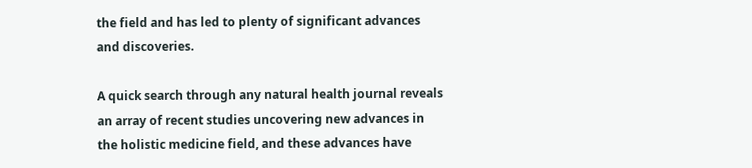the field and has led to plenty of significant advances and discoveries.

A quick search through any natural health journal reveals an array of recent studies uncovering new advances in the holistic medicine field, and these advances have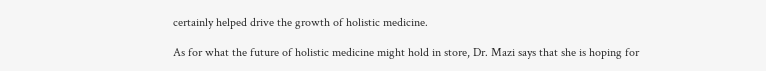certainly helped drive the growth of holistic medicine.

As for what the future of holistic medicine might hold in store, Dr. Mazi says that she is hoping for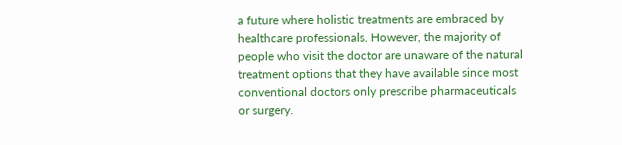a future where holistic treatments are embraced by healthcare professionals. However, the majority of people who visit the doctor are unaware of the natural treatment options that they have available since most conventional doctors only prescribe pharmaceuticals or surgery.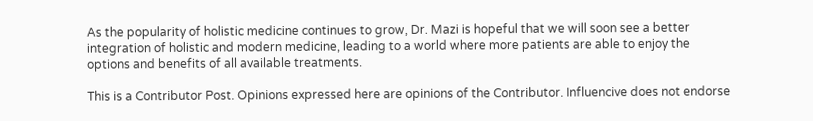As the popularity of holistic medicine continues to grow, Dr. Mazi is hopeful that we will soon see a better integration of holistic and modern medicine, leading to a world where more patients are able to enjoy the options and benefits of all available treatments.

This is a Contributor Post. Opinions expressed here are opinions of the Contributor. Influencive does not endorse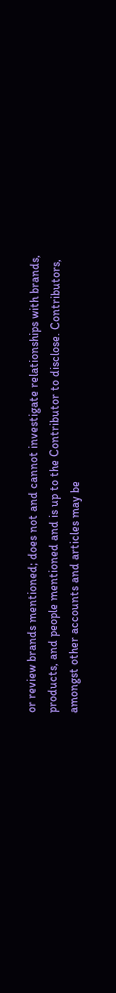or review brands mentioned; does not and cannot investigate relationships with brands, products, and people mentioned and is up to the Contributor to disclose. Contributors, amongst other accounts and articles may be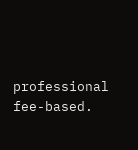professional fee-based.